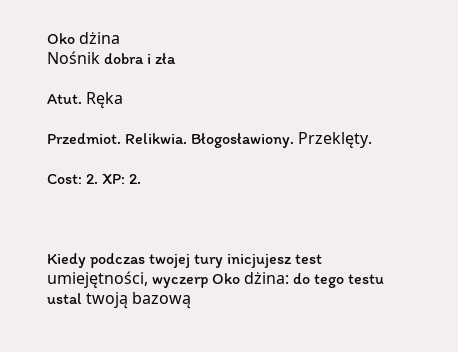Oko dżina
Nośnik dobra i zła

Atut. Ręka

Przedmiot. Relikwia. Błogosławiony. Przeklęty.

Cost: 2. XP: 2.



Kiedy podczas twojej tury inicjujesz test umiejętności, wyczerp Oko dżina: do tego testu ustal twoją bazową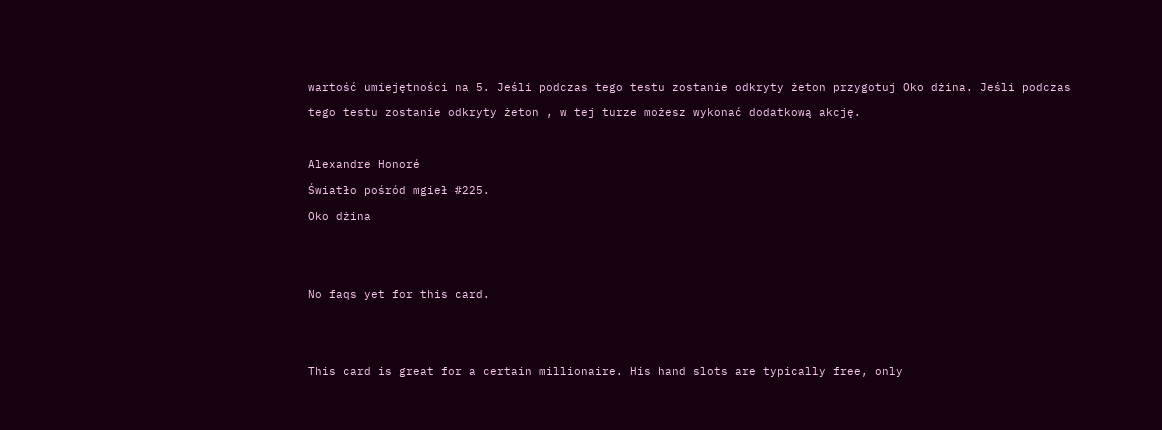wartość umiejętności na 5. Jeśli podczas tego testu zostanie odkryty żeton przygotuj Oko dżina. Jeśli podczas tego testu zostanie odkryty żeton , w tej turze możesz wykonać dodatkową akcję.

Alexandre Honoré
Światło pośród mgieł #225.
Oko dżina


No faqs yet for this card.


This card is great for a certain millionaire. His hand slots are typically free, only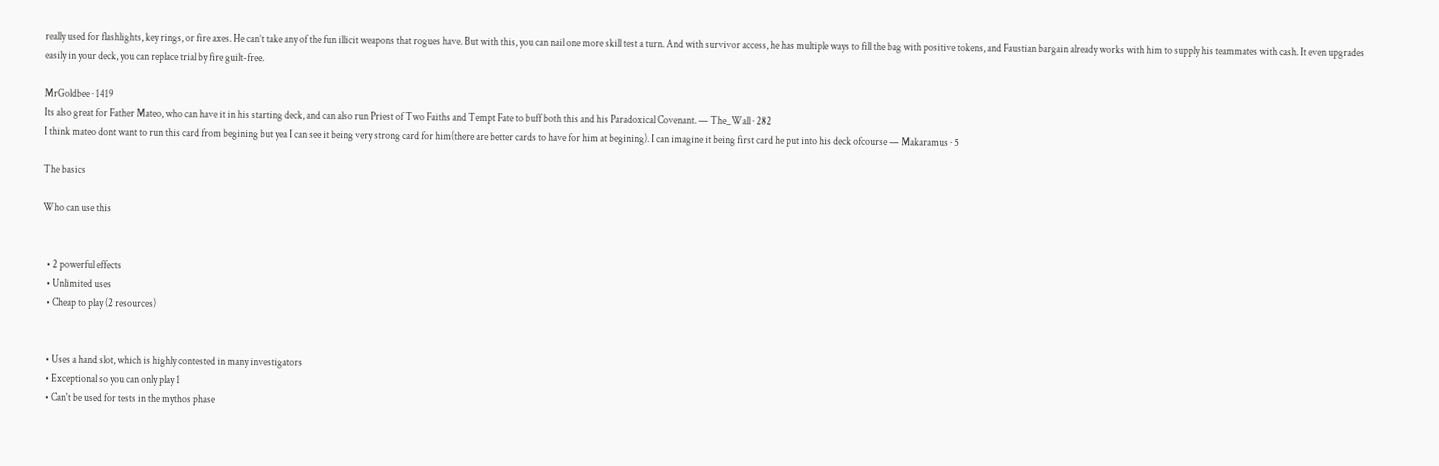really used for flashlights, key rings, or fire axes. He can’t take any of the fun illicit weapons that rogues have. But with this, you can nail one more skill test a turn. And with survivor access, he has multiple ways to fill the bag with positive tokens, and Faustian bargain already works with him to supply his teammates with cash. It even upgrades easily in your deck, you can replace trial by fire guilt-free.

MrGoldbee · 1419
Its also great for Father Mateo, who can have it in his starting deck, and can also run Priest of Two Faiths and Tempt Fate to buff both this and his Paradoxical Covenant. — The_Wall · 282
I think mateo dont want to run this card from begining but yea I can see it being very strong card for him(there are better cards to have for him at begining). I can imagine it being first card he put into his deck ofcourse — Makaramus · 5

The basics

Who can use this


  • 2 powerful effects
  • Unlimited uses
  • Cheap to play (2 resources)


  • Uses a hand slot, which is highly contested in many investigators
  • Exceptional so you can only play 1
  • Can't be used for tests in the mythos phase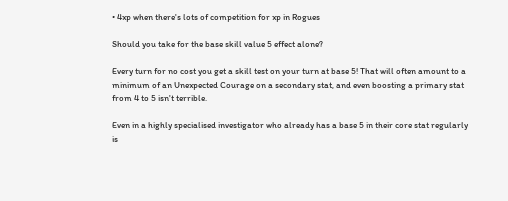• 4xp when there's lots of competition for xp in Rogues

Should you take for the base skill value 5 effect alone?

Every turn for no cost you get a skill test on your turn at base 5! That will often amount to a minimum of an Unexpected Courage on a secondary stat, and even boosting a primary stat from 4 to 5 isn't terrible.

Even in a highly specialised investigator who already has a base 5 in their core stat regularly is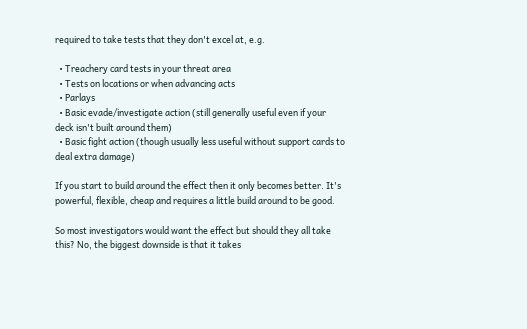required to take tests that they don't excel at, e.g.

  • Treachery card tests in your threat area
  • Tests on locations or when advancing acts
  • Parlays
  • Basic evade/investigate action (still generally useful even if your deck isn't built around them)
  • Basic fight action (though usually less useful without support cards to deal extra damage)

If you start to build around the effect then it only becomes better. It's powerful, flexible, cheap and requires a little build around to be good.

So most investigators would want the effect but should they all take this? No, the biggest downside is that it takes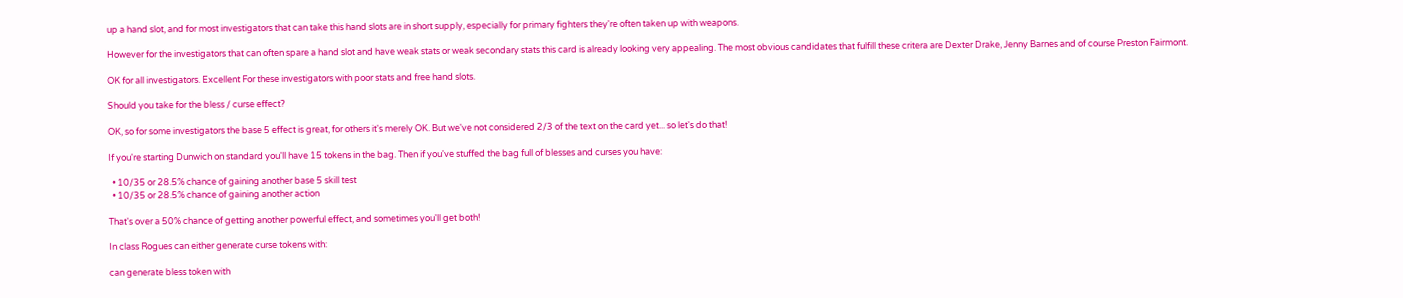up a hand slot, and for most investigators that can take this hand slots are in short supply, especially for primary fighters they're often taken up with weapons.

However for the investigators that can often spare a hand slot and have weak stats or weak secondary stats this card is already looking very appealing. The most obvious candidates that fulfill these critera are Dexter Drake, Jenny Barnes and of course Preston Fairmont.

OK for all investigators. Excellent For these investigators with poor stats and free hand slots.

Should you take for the bless / curse effect?

OK, so for some investigators the base 5 effect is great, for others it's merely OK. But we've not considered 2/3 of the text on the card yet... so let's do that!

If you're starting Dunwich on standard you'll have 15 tokens in the bag. Then if you've stuffed the bag full of blesses and curses you have:

  • 10/35 or 28.5% chance of gaining another base 5 skill test
  • 10/35 or 28.5% chance of gaining another action

That's over a 50% chance of getting another powerful effect, and sometimes you'll get both!

In class Rogues can either generate curse tokens with:

can generate bless token with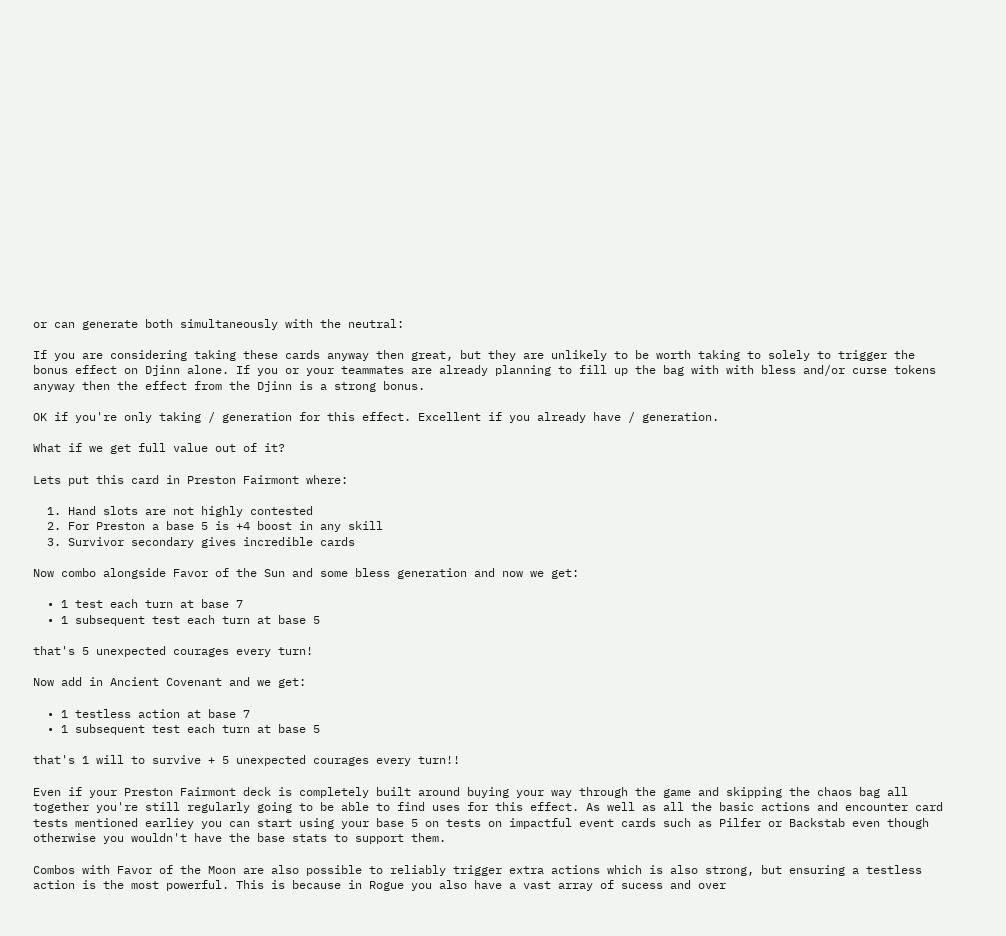or can generate both simultaneously with the neutral:

If you are considering taking these cards anyway then great, but they are unlikely to be worth taking to solely to trigger the bonus effect on Djinn alone. If you or your teammates are already planning to fill up the bag with with bless and/or curse tokens anyway then the effect from the Djinn is a strong bonus.

OK if you're only taking / generation for this effect. Excellent if you already have / generation.

What if we get full value out of it?

Lets put this card in Preston Fairmont where:

  1. Hand slots are not highly contested
  2. For Preston a base 5 is +4 boost in any skill
  3. Survivor secondary gives incredible cards

Now combo alongside Favor of the Sun and some bless generation and now we get:

  • 1 test each turn at base 7
  • 1 subsequent test each turn at base 5

that's 5 unexpected courages every turn!

Now add in Ancient Covenant and we get:

  • 1 testless action at base 7
  • 1 subsequent test each turn at base 5

that's 1 will to survive + 5 unexpected courages every turn!!

Even if your Preston Fairmont deck is completely built around buying your way through the game and skipping the chaos bag all together you're still regularly going to be able to find uses for this effect. As well as all the basic actions and encounter card tests mentioned earliey you can start using your base 5 on tests on impactful event cards such as Pilfer or Backstab even though otherwise you wouldn't have the base stats to support them.

Combos with Favor of the Moon are also possible to reliably trigger extra actions which is also strong, but ensuring a testless action is the most powerful. This is because in Rogue you also have a vast array of sucess and over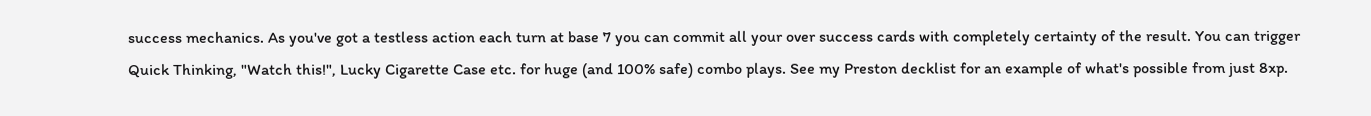success mechanics. As you've got a testless action each turn at base 7 you can commit all your over success cards with completely certainty of the result. You can trigger Quick Thinking, "Watch this!", Lucky Cigarette Case etc. for huge (and 100% safe) combo plays. See my Preston decklist for an example of what's possible from just 8xp.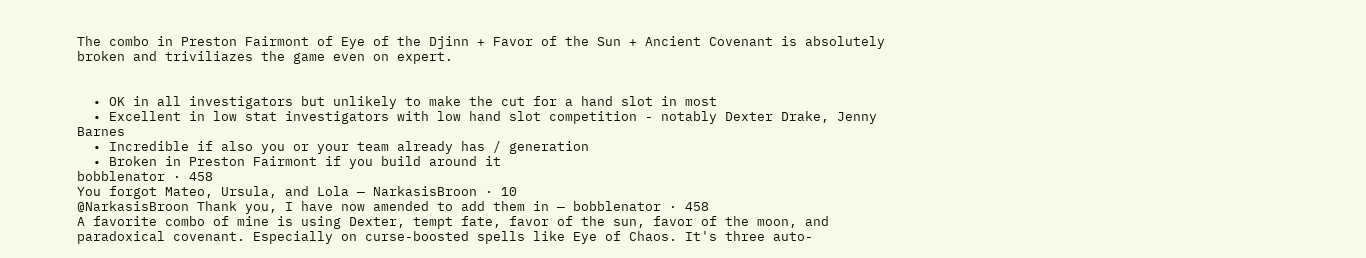The combo in Preston Fairmont of Eye of the Djinn + Favor of the Sun + Ancient Covenant is absolutely broken and triviliazes the game even on expert.


  • OK in all investigators but unlikely to make the cut for a hand slot in most
  • Excellent in low stat investigators with low hand slot competition - notably Dexter Drake, Jenny Barnes
  • Incredible if also you or your team already has / generation
  • Broken in Preston Fairmont if you build around it
bobblenator · 458
You forgot Mateo, Ursula, and Lola — NarkasisBroon · 10
@NarkasisBroon Thank you, I have now amended to add them in — bobblenator · 458
A favorite combo of mine is using Dexter, tempt fate, favor of the sun, favor of the moon, and paradoxical covenant. Especially on curse-boosted spells like Eye of Chaos. It's three auto-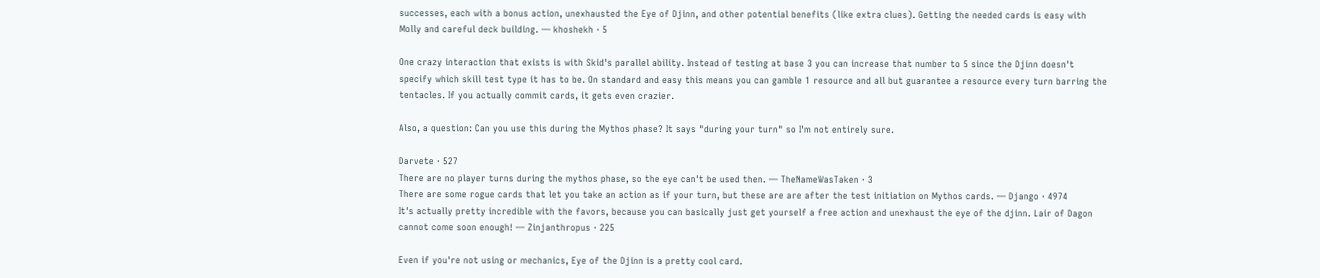successes, each with a bonus action, unexhausted the Eye of Djinn, and other potential benefits (like extra clues). Getting the needed cards is easy with Molly and careful deck building. — khoshekh · 5

One crazy interaction that exists is with Skid's parallel ability. Instead of testing at base 3 you can increase that number to 5 since the Djinn doesn't specify which skill test type it has to be. On standard and easy this means you can gamble 1 resource and all but guarantee a resource every turn barring the tentacles. If you actually commit cards, it gets even crazier.

Also, a question: Can you use this during the Mythos phase? It says "during your turn" so I'm not entirely sure.

Darvete · 527
There are no player turns during the mythos phase, so the eye can't be used then. — TheNameWasTaken · 3
There are some rogue cards that let you take an action as if your turn, but these are are after the test initiation on Mythos cards. — Django · 4974
It's actually pretty incredible with the favors, because you can basically just get yourself a free action and unexhaust the eye of the djinn. Lair of Dagon cannot come soon enough! — Zinjanthropus · 225

Even if you're not using or mechanics, Eye of the Djinn is a pretty cool card.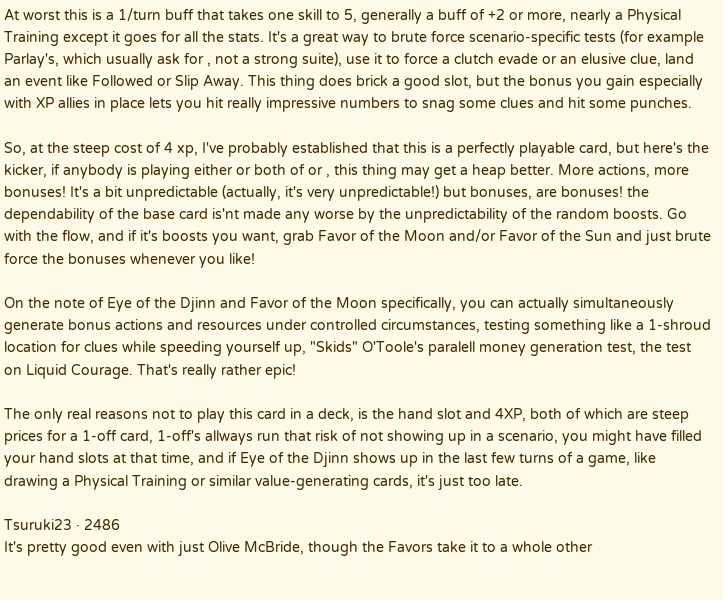At worst this is a 1/turn buff that takes one skill to 5, generally a buff of +2 or more, nearly a Physical Training except it goes for all the stats. It's a great way to brute force scenario-specific tests (for example Parlay's, which usually ask for , not a strong suite), use it to force a clutch evade or an elusive clue, land an event like Followed or Slip Away. This thing does brick a good slot, but the bonus you gain especially with XP allies in place lets you hit really impressive numbers to snag some clues and hit some punches.

So, at the steep cost of 4 xp, I've probably established that this is a perfectly playable card, but here's the kicker, if anybody is playing either or both of or , this thing may get a heap better. More actions, more bonuses! It's a bit unpredictable (actually, it's very unpredictable!) but bonuses, are bonuses! the dependability of the base card is'nt made any worse by the unpredictability of the random boosts. Go with the flow, and if it's boosts you want, grab Favor of the Moon and/or Favor of the Sun and just brute force the bonuses whenever you like!

On the note of Eye of the Djinn and Favor of the Moon specifically, you can actually simultaneously generate bonus actions and resources under controlled circumstances, testing something like a 1-shroud location for clues while speeding yourself up, "Skids" O'Toole's paralell money generation test, the test on Liquid Courage. That's really rather epic!

The only real reasons not to play this card in a deck, is the hand slot and 4XP, both of which are steep prices for a 1-off card, 1-off's allways run that risk of not showing up in a scenario, you might have filled your hand slots at that time, and if Eye of the Djinn shows up in the last few turns of a game, like drawing a Physical Training or similar value-generating cards, it's just too late.

Tsuruki23 · 2486
It's pretty good even with just Olive McBride, though the Favors take it to a whole other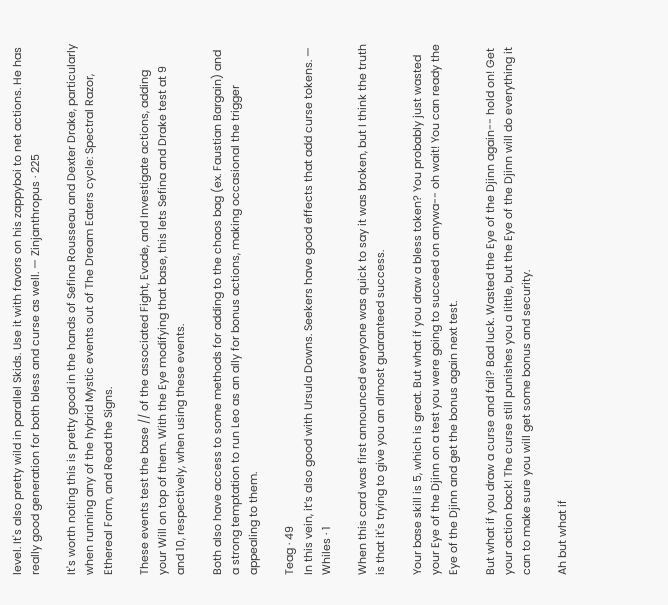level. It's also pretty wild in parallel Skids. Use it with favors on his zappyboi to net actions. He has really good generation for both bless and curse as well. — Zinjanthropus · 225

It's worth noting this is pretty good in the hands of Sefina Rousseau and Dexter Drake, particularly when running any of the hybrid Mystic events out of The Dream Eaters cycle: Spectral Razor, Ethereal Form, and Read the Signs.

These events test the base // of the associated Fight, Evade, and Investigate actions, adding your Will on top of them. With the Eye modifying that base, this lets Sefina and Drake test at 9 and 10, respectively, when using these events.

Both also have access to some methods for adding to the chaos bag (ex. Faustian Bargain) and a strong temptation to run Leo as an ally for bonus actions, making occasional the trigger appealing to them.

Teag · 49
In this vein, it’s also good with Ursula Downs. Seekers have good effects that add curse tokens. — Whiles · 1

When this card was first announced everyone was quick to say it was broken, but I think the truth is that it's trying to give you an almost guaranteed success.

Your base skill is 5, which is great. But what if you draw a bless token? You probably just wasted your Eye of the Djinn on a test you were going to succeed on anywa-- oh wait! You can ready the Eye of the Djinn and get the bonus again next test.

But what if you draw a curse and fail? Bad luck. Wasted the Eye of the Djinn again-- hold on! Get your action back! The curse still punishes you a little, but the Eye of the Djinn will do everything it can to make sure you will get some bonus and security.

Ah but what if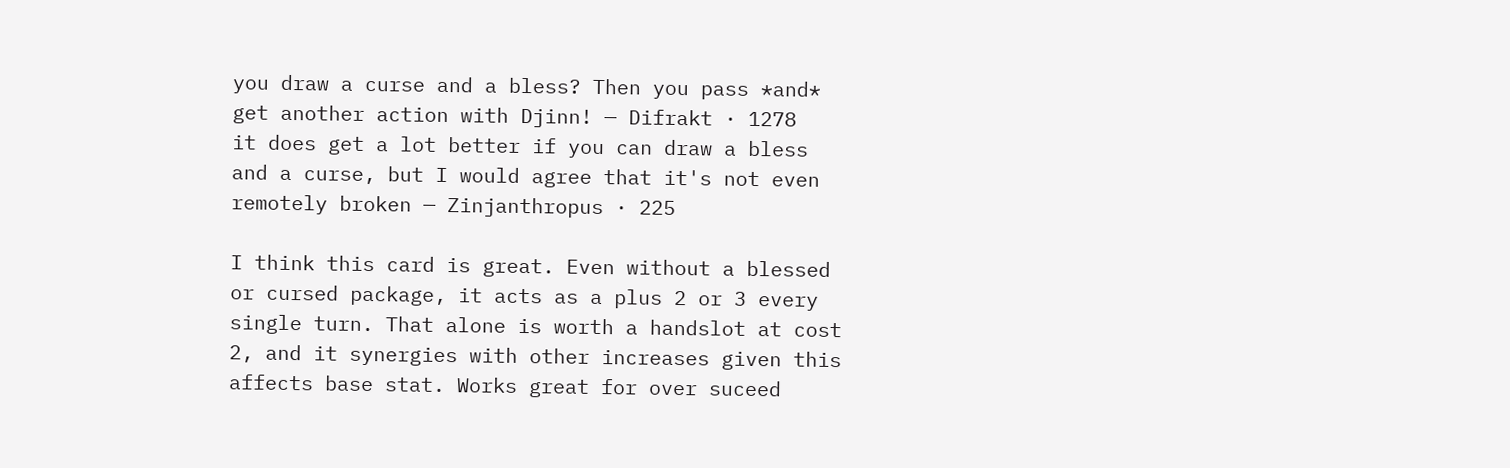you draw a curse and a bless? Then you pass *and* get another action with Djinn! — Difrakt · 1278
it does get a lot better if you can draw a bless and a curse, but I would agree that it's not even remotely broken — Zinjanthropus · 225

I think this card is great. Even without a blessed or cursed package, it acts as a plus 2 or 3 every single turn. That alone is worth a handslot at cost 2, and it synergies with other increases given this affects base stat. Works great for over suceed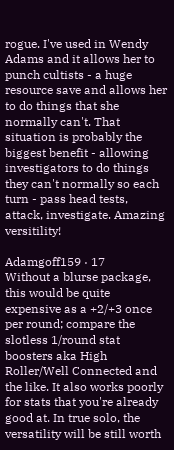rogue. I've used in Wendy Adams and it allows her to punch cultists - a huge resource save and allows her to do things that she normally can't. That situation is probably the biggest benefit - allowing investigators to do things they can't normally so each turn - pass head tests, attack, investigate. Amazing versitility!

Adamgoff159 · 17
Without a blurse package, this would be quite expensive as a +2/+3 once per round; compare the slotless 1/round stat boosters aka High Roller/Well Connected and the like. It also works poorly for stats that you're already good at. In true solo, the versatility will be still worth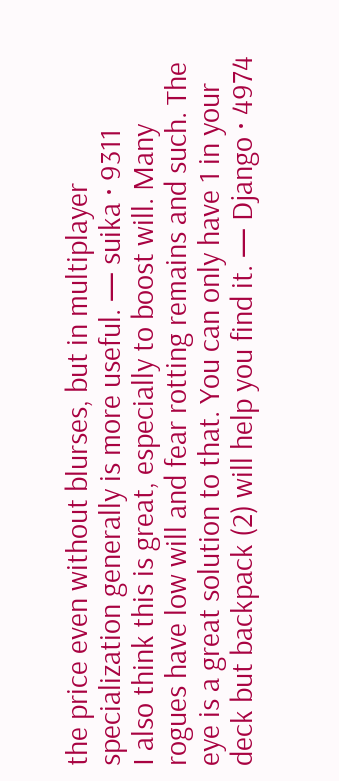the price even without blurses, but in multiplayer specialization generally is more useful. — suika · 9311
I also think this is great, especially to boost will. Many rogues have low will and fear rotting remains and such. The eye is a great solution to that. You can only have 1 in your deck but backpack (2) will help you find it. — Django · 4974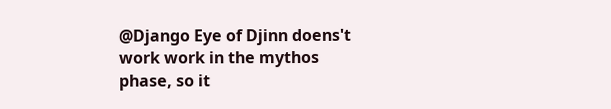@Django Eye of Djinn doens't work work in the mythos phase, so it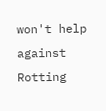won't help against Rotting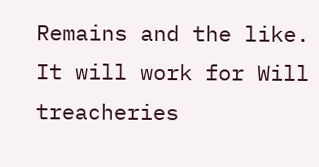Remains and the like. It will work for Will treacheries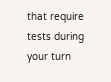that require tests during your turn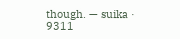though. — suika · 9311